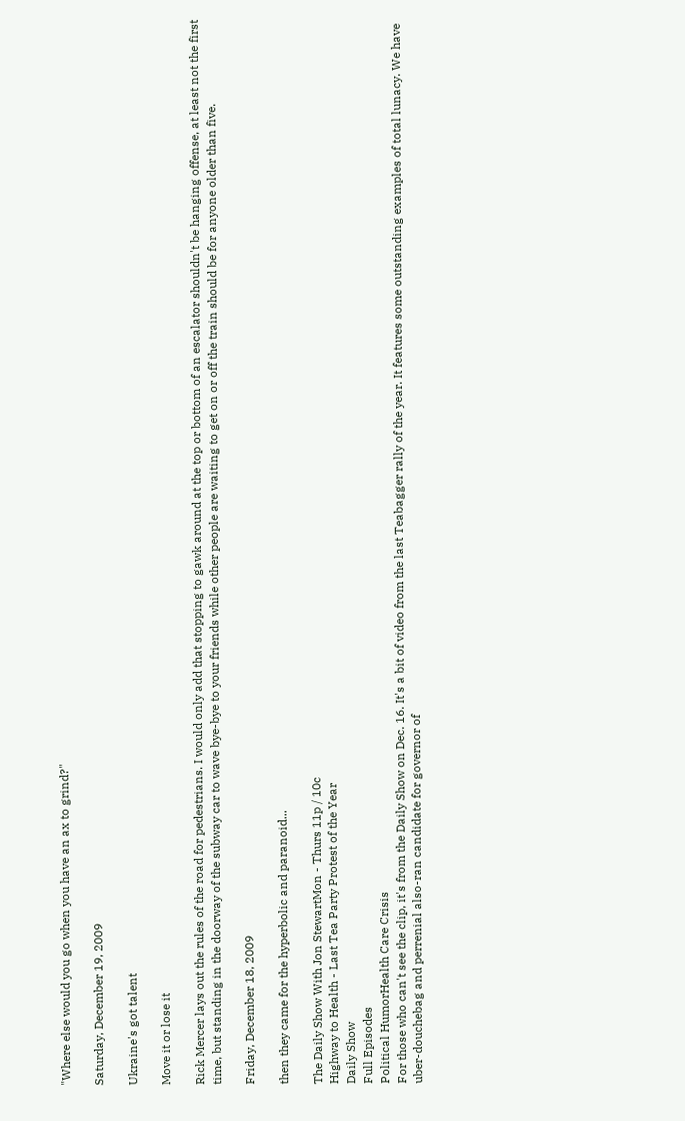"Where else would you go when you have an ax to grind?"

Saturday, December 19, 2009

Ukraine's got talent

Move it or lose it

Rick Mercer lays out the rules of the road for pedestrians. I would only add that stopping to gawk around at the top or bottom of an escalator shouldn't be hanging offense, at least not the first time, but standing in the doorway of the subway car to wave bye-bye to your friends while other people are waiting to get on or off the train should be for anyone older than five.

Friday, December 18, 2009

then they came for the hyperbolic and paranoid...

The Daily Show With Jon StewartMon - Thurs 11p / 10c
Highway to Health - Last Tea Party Protest of the Year
Daily Show
Full Episodes
Political HumorHealth Care Crisis
For those who can't see the clip, it's from the Daily Show on Dec. 16. It's a bit of video from the last Teabagger rally of the year. It features some outstanding examples of total lunacy. We have uber-douchebag and perrenial also-ran candidate for governor of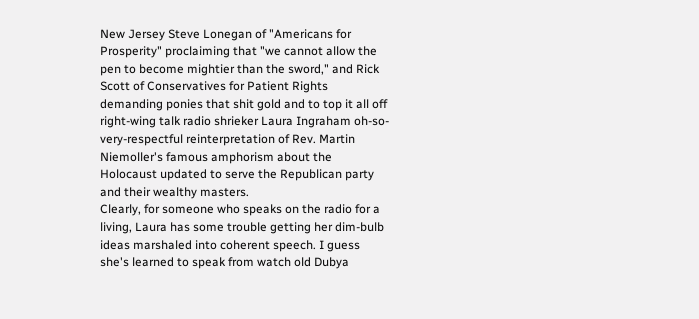New Jersey Steve Lonegan of "Americans for Prosperity" proclaiming that "we cannot allow the pen to become mightier than the sword," and Rick Scott of Conservatives for Patient Rights demanding ponies that shit gold and to top it all off right-wing talk radio shrieker Laura Ingraham oh-so-very-respectful reinterpretation of Rev. Martin Niemoller's famous amphorism about the Holocaust updated to serve the Republican party and their wealthy masters.
Clearly, for someone who speaks on the radio for a living, Laura has some trouble getting her dim-bulb ideas marshaled into coherent speech. I guess she's learned to speak from watch old Dubya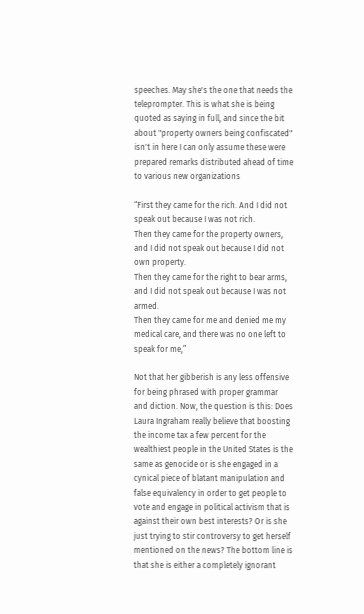speeches. May she's the one that needs the teleprompter. This is what she is being quoted as saying in full, and since the bit about "property owners being confiscated" isn't in here I can only assume these were prepared remarks distributed ahead of time to various new organizations

“First they came for the rich. And I did not speak out because I was not rich.
Then they came for the property owners, and I did not speak out because I did not own property.
Then they came for the right to bear arms, and I did not speak out because I was not armed.
Then they came for me and denied me my medical care, and there was no one left to speak for me,”

Not that her gibberish is any less offensive for being phrased with proper grammar and diction. Now, the question is this: Does Laura Ingraham really believe that boosting the income tax a few percent for the wealthiest people in the United States is the same as genocide or is she engaged in a cynical piece of blatant manipulation and false equivalency in order to get people to vote and engage in political activism that is against their own best interests? Or is she just trying to stir controversy to get herself mentioned on the news? The bottom line is that she is either a completely ignorant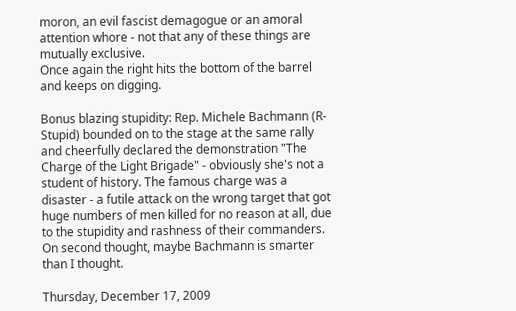moron, an evil fascist demagogue or an amoral attention whore - not that any of these things are mutually exclusive.
Once again the right hits the bottom of the barrel and keeps on digging.

Bonus blazing stupidity: Rep. Michele Bachmann (R-Stupid) bounded on to the stage at the same rally and cheerfully declared the demonstration "The Charge of the Light Brigade" - obviously she's not a student of history. The famous charge was a disaster - a futile attack on the wrong target that got huge numbers of men killed for no reason at all, due to the stupidity and rashness of their commanders. On second thought, maybe Bachmann is smarter than I thought.

Thursday, December 17, 2009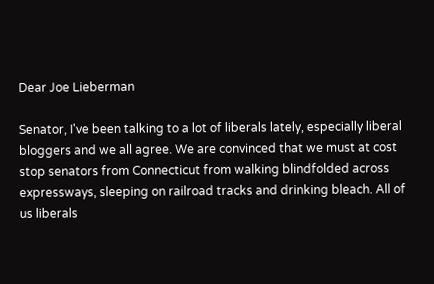Dear Joe Lieberman

Senator, I've been talking to a lot of liberals lately, especially liberal bloggers and we all agree. We are convinced that we must at cost stop senators from Connecticut from walking blindfolded across expressways, sleeping on railroad tracks and drinking bleach. All of us liberals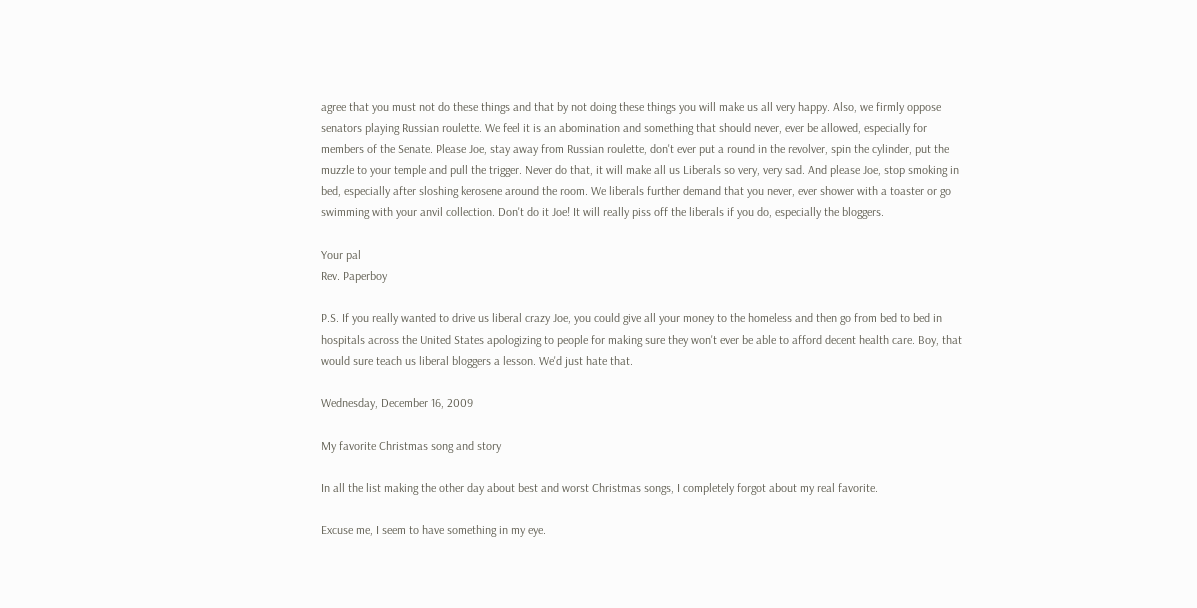agree that you must not do these things and that by not doing these things you will make us all very happy. Also, we firmly oppose senators playing Russian roulette. We feel it is an abomination and something that should never, ever be allowed, especially for members of the Senate. Please Joe, stay away from Russian roulette, don't ever put a round in the revolver, spin the cylinder, put the muzzle to your temple and pull the trigger. Never do that, it will make all us Liberals so very, very sad. And please Joe, stop smoking in bed, especially after sloshing kerosene around the room. We liberals further demand that you never, ever shower with a toaster or go swimming with your anvil collection. Don't do it Joe! It will really piss off the liberals if you do, especially the bloggers.

Your pal
Rev. Paperboy

P.S. If you really wanted to drive us liberal crazy Joe, you could give all your money to the homeless and then go from bed to bed in hospitals across the United States apologizing to people for making sure they won't ever be able to afford decent health care. Boy, that would sure teach us liberal bloggers a lesson. We'd just hate that.

Wednesday, December 16, 2009

My favorite Christmas song and story

In all the list making the other day about best and worst Christmas songs, I completely forgot about my real favorite.

Excuse me, I seem to have something in my eye.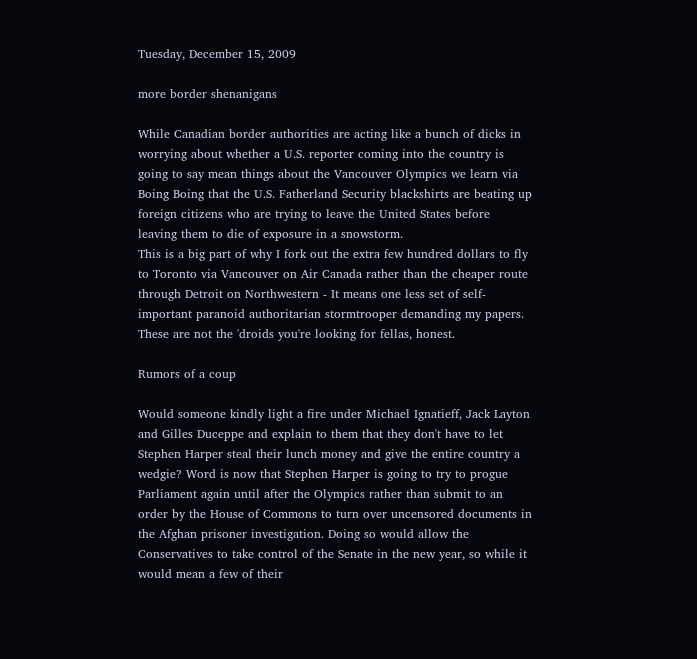Tuesday, December 15, 2009

more border shenanigans

While Canadian border authorities are acting like a bunch of dicks in worrying about whether a U.S. reporter coming into the country is going to say mean things about the Vancouver Olympics we learn via Boing Boing that the U.S. Fatherland Security blackshirts are beating up foreign citizens who are trying to leave the United States before leaving them to die of exposure in a snowstorm.
This is a big part of why I fork out the extra few hundred dollars to fly to Toronto via Vancouver on Air Canada rather than the cheaper route through Detroit on Northwestern - It means one less set of self-important paranoid authoritarian stormtrooper demanding my papers. These are not the 'droids you're looking for fellas, honest.

Rumors of a coup

Would someone kindly light a fire under Michael Ignatieff, Jack Layton and Gilles Duceppe and explain to them that they don't have to let Stephen Harper steal their lunch money and give the entire country a wedgie? Word is now that Stephen Harper is going to try to progue Parliament again until after the Olympics rather than submit to an order by the House of Commons to turn over uncensored documents in the Afghan prisoner investigation. Doing so would allow the Conservatives to take control of the Senate in the new year, so while it would mean a few of their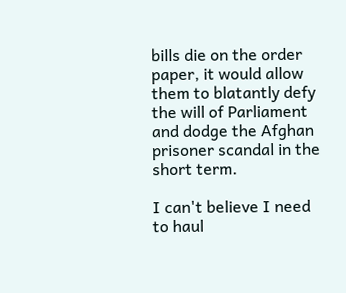bills die on the order paper, it would allow them to blatantly defy the will of Parliament and dodge the Afghan prisoner scandal in the short term.

I can't believe I need to haul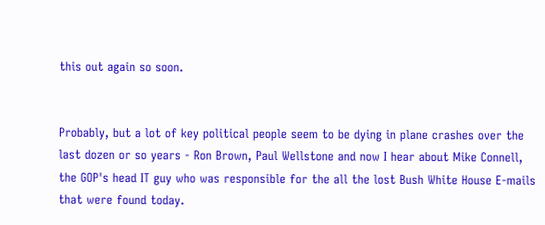this out again so soon.


Probably, but a lot of key political people seem to be dying in plane crashes over the last dozen or so years - Ron Brown, Paul Wellstone and now I hear about Mike Connell, the GOP's head IT guy who was responsible for the all the lost Bush White House E-mails that were found today.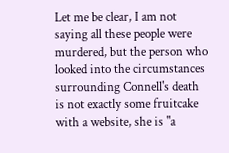Let me be clear, I am not saying all these people were murdered, but the person who looked into the circumstances surrounding Connell's death is not exactly some fruitcake with a website, she is "a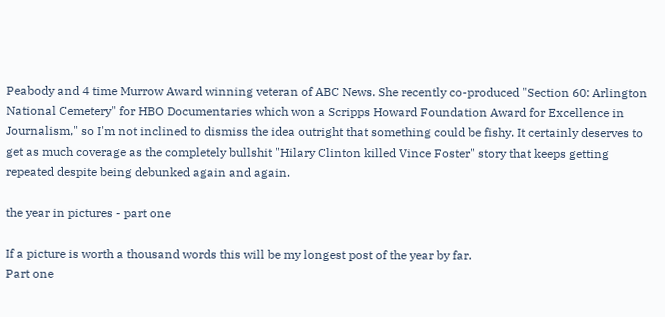Peabody and 4 time Murrow Award winning veteran of ABC News. She recently co-produced "Section 60: Arlington National Cemetery" for HBO Documentaries which won a Scripps Howard Foundation Award for Excellence in Journalism," so I'm not inclined to dismiss the idea outright that something could be fishy. It certainly deserves to get as much coverage as the completely bullshit "Hilary Clinton killed Vince Foster" story that keeps getting repeated despite being debunked again and again.

the year in pictures - part one

If a picture is worth a thousand words this will be my longest post of the year by far.
Part one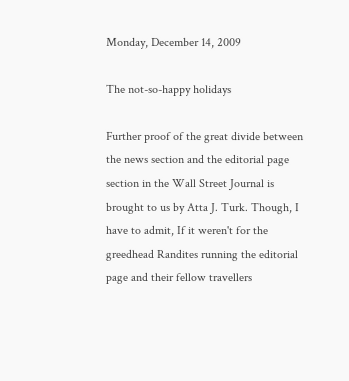Monday, December 14, 2009

The not-so-happy holidays

Further proof of the great divide between the news section and the editorial page section in the Wall Street Journal is brought to us by Atta J. Turk. Though, I have to admit, If it weren't for the greedhead Randites running the editorial page and their fellow travellers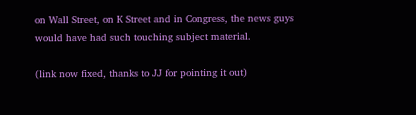on Wall Street, on K Street and in Congress, the news guys would have had such touching subject material.

(link now fixed, thanks to JJ for pointing it out)